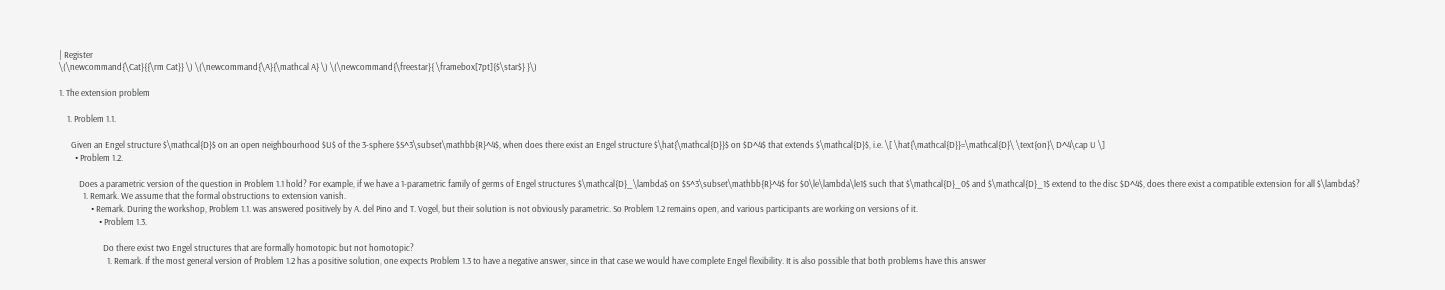| Register
\(\newcommand{\Cat}{{\rm Cat}} \) \(\newcommand{\A}{\mathcal A} \) \(\newcommand{\freestar}{ \framebox[7pt]{$\star$} }\)

1. The extension problem

    1. Problem 1.1.

      Given an Engel structure $\mathcal{D}$ on an open neighbourhood $U$ of the 3-sphere $S^3\subset\mathbb{R}^4$, when does there exist an Engel structure $\hat{\mathcal{D}}$ on $D^4$ that extends $\mathcal{D}$, i.e. \[ \hat{\mathcal{D}}=\mathcal{D}\ \text{on}\ D^4\cap U \]
        • Problem 1.2.

          Does a parametric version of the question in Problem 1.1 hold? For example, if we have a 1-parametric family of germs of Engel structures $\mathcal{D}_\lambda$ on $S^3\subset\mathbb{R}^4$ for $0\le\lambda\le1$ such that $\mathcal{D}_0$ and $\mathcal{D}_1$ extend to the disc $D^4$, does there exist a compatible extension for all $\lambda$?
            1. Remark. We assume that the formal obstructions to extension vanish.
                • Remark. During the workshop, Problem 1.1. was answered positively by A. del Pino and T. Vogel, but their solution is not obviously parametric. So Problem 1.2 remains open, and various participants are working on versions of it.
                    • Problem 1.3.

                      Do there exist two Engel structures that are formally homotopic but not homotopic?
                        1. Remark. If the most general version of Problem 1.2 has a positive solution, one expects Problem 1.3 to have a negative answer, since in that case we would have complete Engel flexibility. It is also possible that both problems have this answer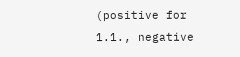(positive for 1.1., negative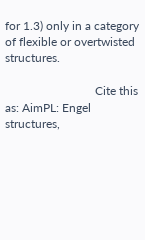for 1.3) only in a category of flexible or overtwisted structures.

                              Cite this as: AimPL: Engel structures,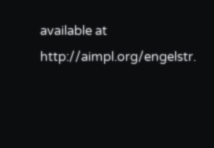available at http://aimpl.org/engelstr.